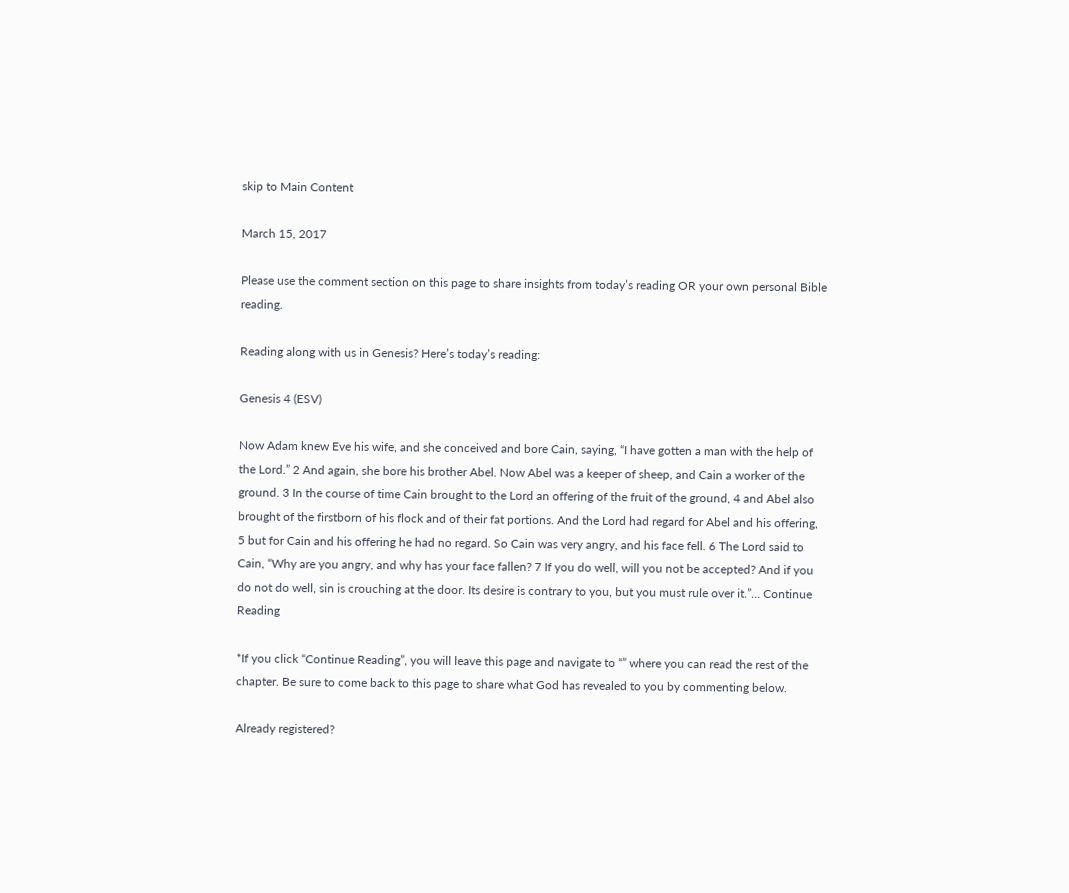skip to Main Content

March 15, 2017

Please use the comment section on this page to share insights from today’s reading OR your own personal Bible reading.

Reading along with us in Genesis? Here’s today’s reading:

Genesis 4 (ESV)

Now Adam knew Eve his wife, and she conceived and bore Cain, saying, “I have gotten a man with the help of the Lord.” 2 And again, she bore his brother Abel. Now Abel was a keeper of sheep, and Cain a worker of the ground. 3 In the course of time Cain brought to the Lord an offering of the fruit of the ground, 4 and Abel also brought of the firstborn of his flock and of their fat portions. And the Lord had regard for Abel and his offering, 5 but for Cain and his offering he had no regard. So Cain was very angry, and his face fell. 6 The Lord said to Cain, “Why are you angry, and why has your face fallen? 7 If you do well, will you not be accepted? And if you do not do well, sin is crouching at the door. Its desire is contrary to you, but you must rule over it.”… Continue Reading

*If you click “Continue Reading”, you will leave this page and navigate to “” where you can read the rest of the chapter. Be sure to come back to this page to share what God has revealed to you by commenting below.

Already registered?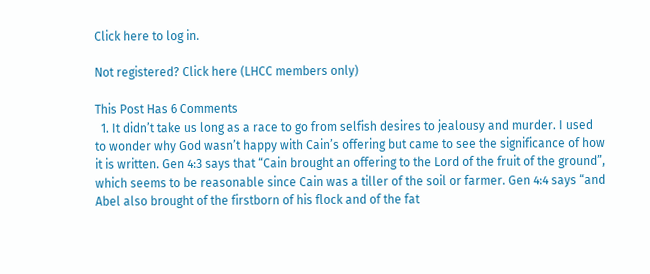Click here to log in.

Not registered? Click here (LHCC members only)

This Post Has 6 Comments
  1. It didn’t take us long as a race to go from selfish desires to jealousy and murder. I used to wonder why God wasn’t happy with Cain’s offering but came to see the significance of how it is written. Gen 4:3 says that “Cain brought an offering to the Lord of the fruit of the ground”, which seems to be reasonable since Cain was a tiller of the soil or farmer. Gen 4:4 says “and Abel also brought of the firstborn of his flock and of the fat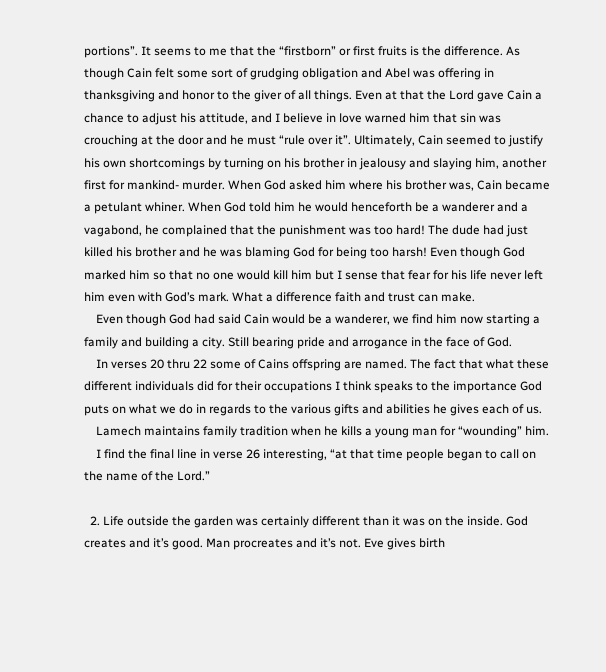portions”. It seems to me that the “firstborn” or first fruits is the difference. As though Cain felt some sort of grudging obligation and Abel was offering in thanksgiving and honor to the giver of all things. Even at that the Lord gave Cain a chance to adjust his attitude, and I believe in love warned him that sin was crouching at the door and he must “rule over it”. Ultimately, Cain seemed to justify his own shortcomings by turning on his brother in jealousy and slaying him, another first for mankind- murder. When God asked him where his brother was, Cain became a petulant whiner. When God told him he would henceforth be a wanderer and a vagabond, he complained that the punishment was too hard! The dude had just killed his brother and he was blaming God for being too harsh! Even though God marked him so that no one would kill him but I sense that fear for his life never left him even with God’s mark. What a difference faith and trust can make.
    Even though God had said Cain would be a wanderer, we find him now starting a family and building a city. Still bearing pride and arrogance in the face of God.
    In verses 20 thru 22 some of Cains offspring are named. The fact that what these different individuals did for their occupations I think speaks to the importance God puts on what we do in regards to the various gifts and abilities he gives each of us.
    Lamech maintains family tradition when he kills a young man for “wounding” him.
    I find the final line in verse 26 interesting, “at that time people began to call on the name of the Lord.”

  2. Life outside the garden was certainly different than it was on the inside. God creates and it’s good. Man procreates and it’s not. Eve gives birth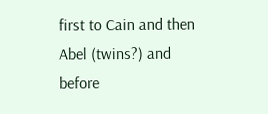first to Cain and then Abel (twins?) and before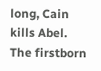long, Cain kills Abel. The firstborn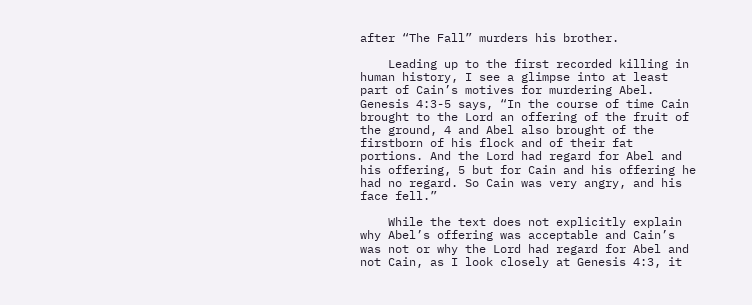after “The Fall” murders his brother.

    Leading up to the first recorded killing in human history, I see a glimpse into at least part of Cain’s motives for murdering Abel. Genesis 4:3-5 says, “In the course of time Cain brought to the Lord an offering of the fruit of the ground, 4 and Abel also brought of the firstborn of his flock and of their fat portions. And the Lord had regard for Abel and his offering, 5 but for Cain and his offering he had no regard. So Cain was very angry, and his face fell.”

    While the text does not explicitly explain why Abel’s offering was acceptable and Cain’s was not or why the Lord had regard for Abel and not Cain, as I look closely at Genesis 4:3, it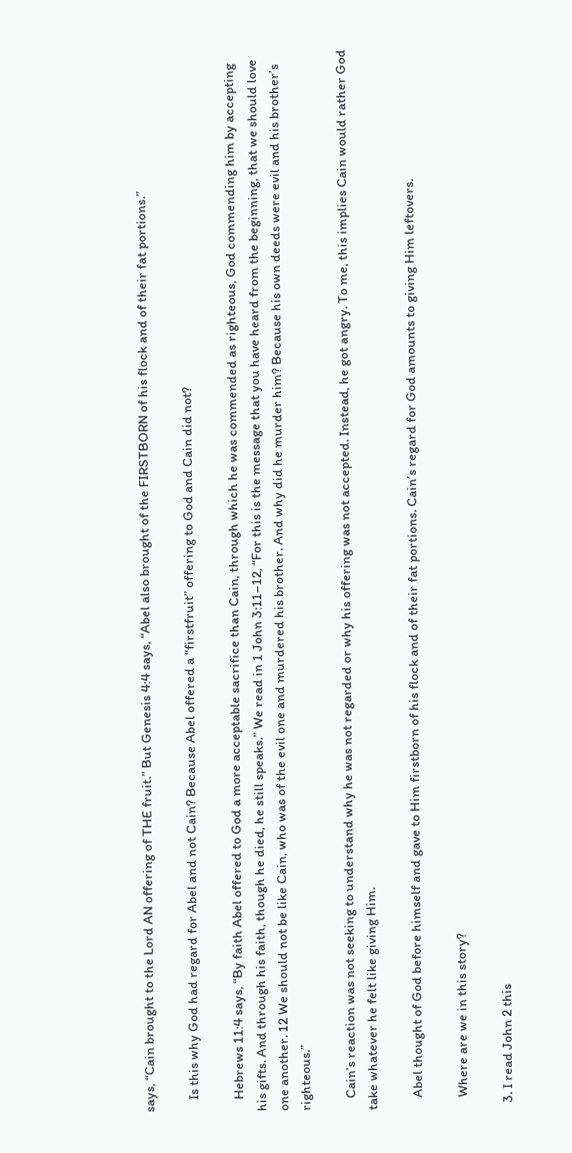says, “Cain brought to the Lord AN offering of THE fruit.” But Genesis 4:4 says, “Abel also brought of the FIRSTBORN of his flock and of their fat portions.”

    Is this why God had regard for Abel and not Cain? Because Abel offered a “firstfruit” offering to God and Cain did not?

    Hebrews 11:4 says, “By faith Abel offered to God a more acceptable sacrifice than Cain, through which he was commended as righteous, God commending him by accepting his gifts. And through his faith, though he died, he still speaks.” We read in 1 John 3:11–12, “For this is the message that you have heard from the beginning, that we should love one another. 12 We should not be like Cain, who was of the evil one and murdered his brother. And why did he murder him? Because his own deeds were evil and his brother’s righteous.”

    Cain’s reaction was not seeking to understand why he was not regarded or why his offering was not accepted. Instead, he got angry. To me, this implies Cain would rather God take whatever he felt like giving Him.

    Abel thought of God before himself and gave to Him firstborn of his flock and of their fat portions. Cain’s regard for God amounts to giving Him leftovers.

    Where are we in this story?

  3. I read John 2 this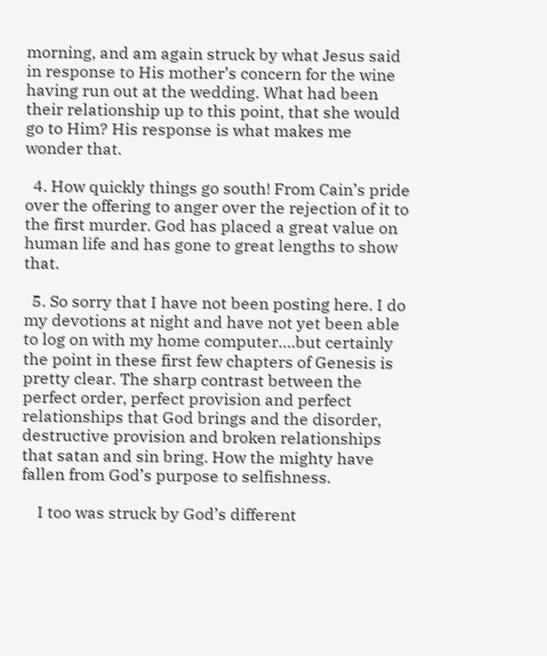morning, and am again struck by what Jesus said in response to His mother’s concern for the wine having run out at the wedding. What had been their relationship up to this point, that she would go to Him? His response is what makes me wonder that.

  4. How quickly things go south! From Cain’s pride over the offering to anger over the rejection of it to the first murder. God has placed a great value on human life and has gone to great lengths to show that.

  5. So sorry that I have not been posting here. I do my devotions at night and have not yet been able to log on with my home computer….but certainly the point in these first few chapters of Genesis is pretty clear. The sharp contrast between the perfect order, perfect provision and perfect relationships that God brings and the disorder, destructive provision and broken relationships that satan and sin bring. How the mighty have fallen from God’s purpose to selfishness.

    I too was struck by God’s different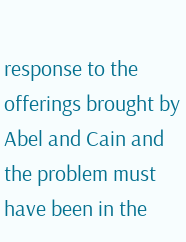response to the offerings brought by Abel and Cain and the problem must have been in the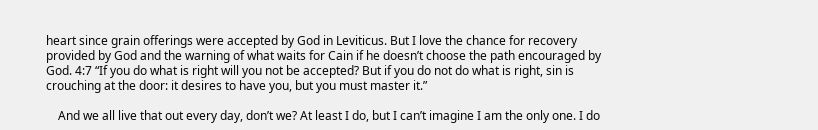heart since grain offerings were accepted by God in Leviticus. But I love the chance for recovery provided by God and the warning of what waits for Cain if he doesn’t choose the path encouraged by God. 4:7 “If you do what is right will you not be accepted? But if you do not do what is right, sin is crouching at the door: it desires to have you, but you must master it.”

    And we all live that out every day, don’t we? At least I do, but I can’t imagine I am the only one. I do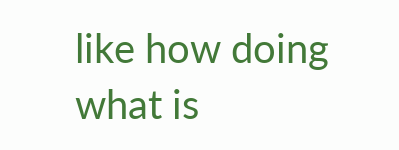like how doing what is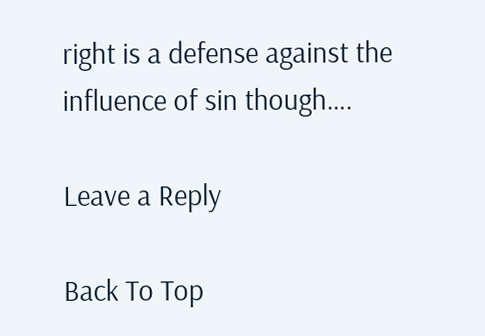right is a defense against the influence of sin though….

Leave a Reply

Back To Top